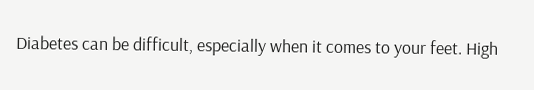Diabetes can be difficult, especially when it comes to your feet. High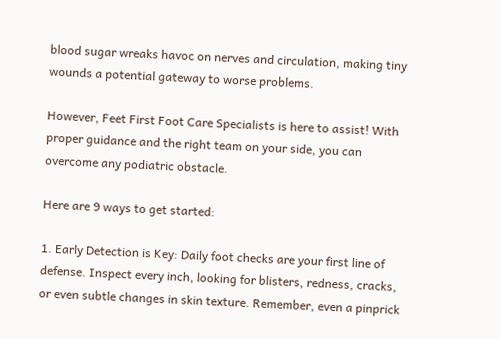blood sugar wreaks havoc on nerves and circulation, making tiny wounds a potential gateway to worse problems.

However, Feet First Foot Care Specialists is here to assist! With proper guidance and the right team on your side, you can overcome any podiatric obstacle.

Here are 9 ways to get started:

1. Early Detection is Key: Daily foot checks are your first line of defense. Inspect every inch, looking for blisters, redness, cracks, or even subtle changes in skin texture. Remember, even a pinprick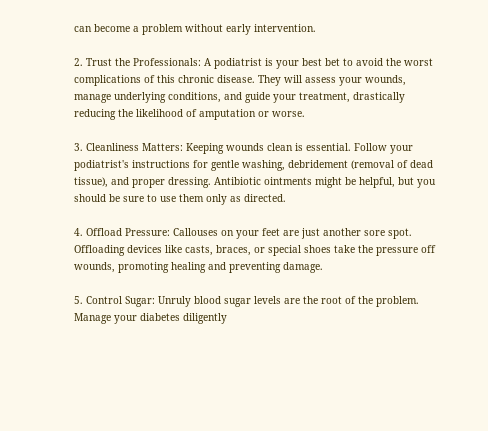can become a problem without early intervention.

2. Trust the Professionals: A podiatrist is your best bet to avoid the worst complications of this chronic disease. They will assess your wounds, manage underlying conditions, and guide your treatment, drastically reducing the likelihood of amputation or worse.

3. Cleanliness Matters: Keeping wounds clean is essential. Follow your podiatrist's instructions for gentle washing, debridement (removal of dead tissue), and proper dressing. Antibiotic ointments might be helpful, but you should be sure to use them only as directed.

4. Offload Pressure: Callouses on your feet are just another sore spot. Offloading devices like casts, braces, or special shoes take the pressure off wounds, promoting healing and preventing damage.

5. Control Sugar: Unruly blood sugar levels are the root of the problem. Manage your diabetes diligently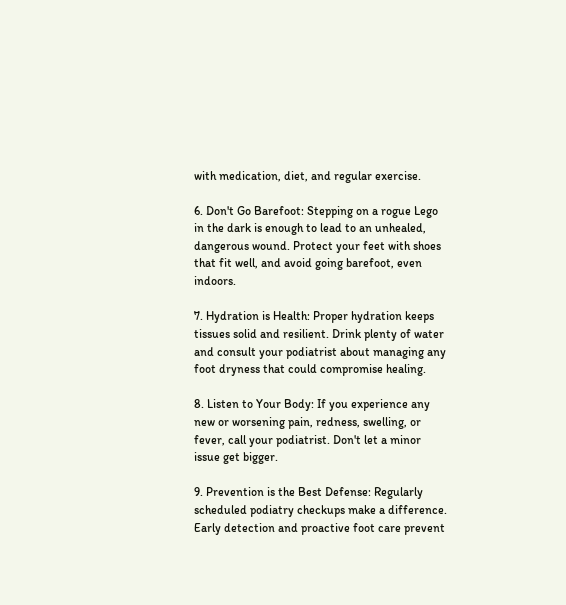with medication, diet, and regular exercise.

6. Don't Go Barefoot: Stepping on a rogue Lego in the dark is enough to lead to an unhealed, dangerous wound. Protect your feet with shoes that fit well, and avoid going barefoot, even indoors.

7. Hydration is Health: Proper hydration keeps tissues solid and resilient. Drink plenty of water and consult your podiatrist about managing any foot dryness that could compromise healing.

8. Listen to Your Body: If you experience any new or worsening pain, redness, swelling, or fever, call your podiatrist. Don't let a minor issue get bigger.

9. Prevention is the Best Defense: Regularly scheduled podiatry checkups make a difference. Early detection and proactive foot care prevent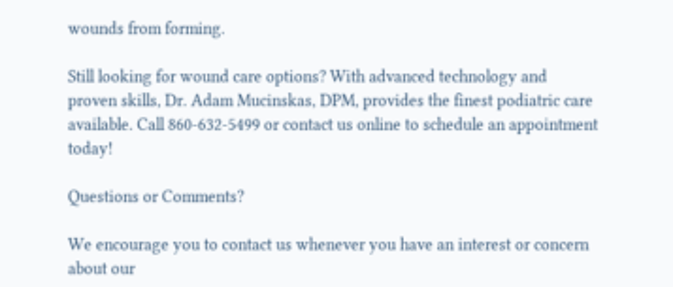wounds from forming.

Still looking for wound care options? With advanced technology and proven skills, Dr. Adam Mucinskas, DPM, provides the finest podiatric care available. Call 860-632-5499 or contact us online to schedule an appointment today!

Questions or Comments?

We encourage you to contact us whenever you have an interest or concern about our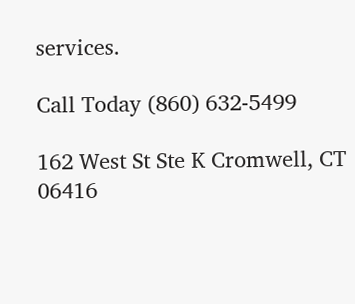services.

Call Today (860) 632-5499

162 West St Ste K Cromwell, CT 06416